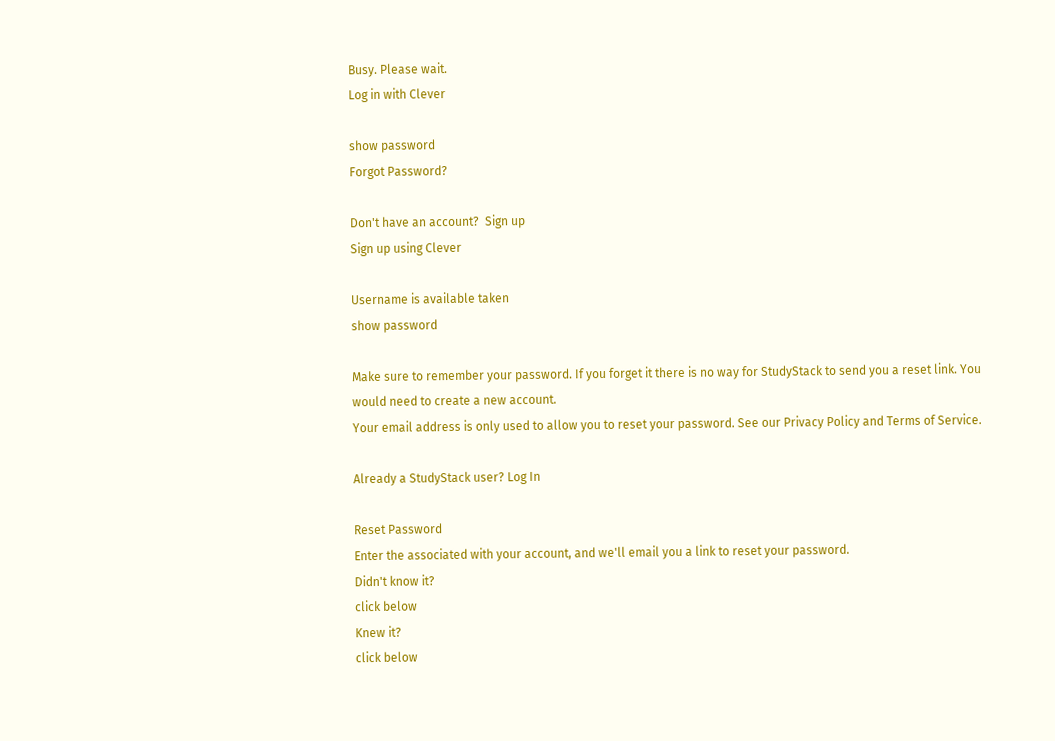Busy. Please wait.
Log in with Clever

show password
Forgot Password?

Don't have an account?  Sign up
Sign up using Clever

Username is available taken
show password

Make sure to remember your password. If you forget it there is no way for StudyStack to send you a reset link. You would need to create a new account.
Your email address is only used to allow you to reset your password. See our Privacy Policy and Terms of Service.

Already a StudyStack user? Log In

Reset Password
Enter the associated with your account, and we'll email you a link to reset your password.
Didn't know it?
click below
Knew it?
click below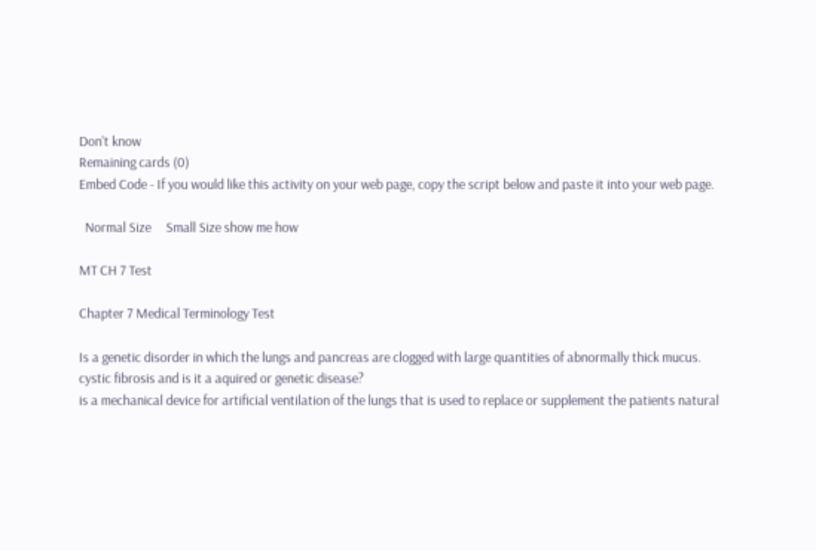Don't know
Remaining cards (0)
Embed Code - If you would like this activity on your web page, copy the script below and paste it into your web page.

  Normal Size     Small Size show me how

MT CH 7 Test

Chapter 7 Medical Terminology Test

Is a genetic disorder in which the lungs and pancreas are clogged with large quantities of abnormally thick mucus. cystic fibrosis and is it a aquired or genetic disease?
is a mechanical device for artificial ventilation of the lungs that is used to replace or supplement the patients natural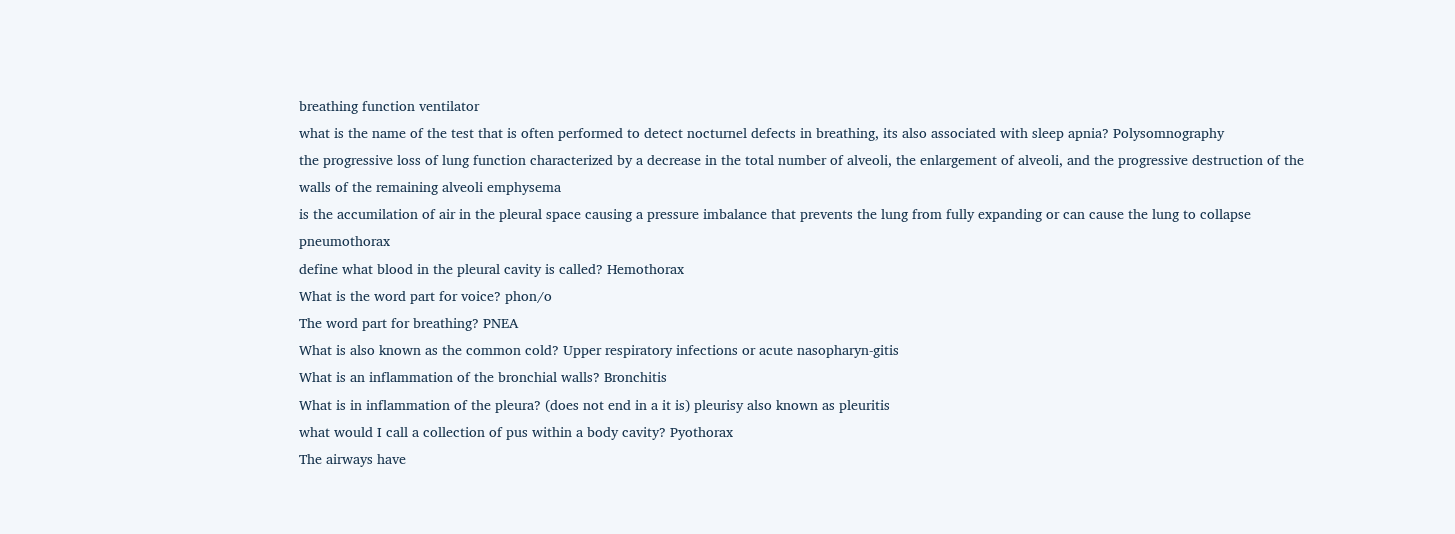breathing function ventilator
what is the name of the test that is often performed to detect nocturnel defects in breathing, its also associated with sleep apnia? Polysomnography
the progressive loss of lung function characterized by a decrease in the total number of alveoli, the enlargement of alveoli, and the progressive destruction of the walls of the remaining alveoli emphysema
is the accumilation of air in the pleural space causing a pressure imbalance that prevents the lung from fully expanding or can cause the lung to collapse pneumothorax
define what blood in the pleural cavity is called? Hemothorax
What is the word part for voice? phon/o
The word part for breathing? PNEA
What is also known as the common cold? Upper respiratory infections or acute nasopharyn-gitis
What is an inflammation of the bronchial walls? Bronchitis
What is in inflammation of the pleura? (does not end in a it is) pleurisy also known as pleuritis
what would I call a collection of pus within a body cavity? Pyothorax
The airways have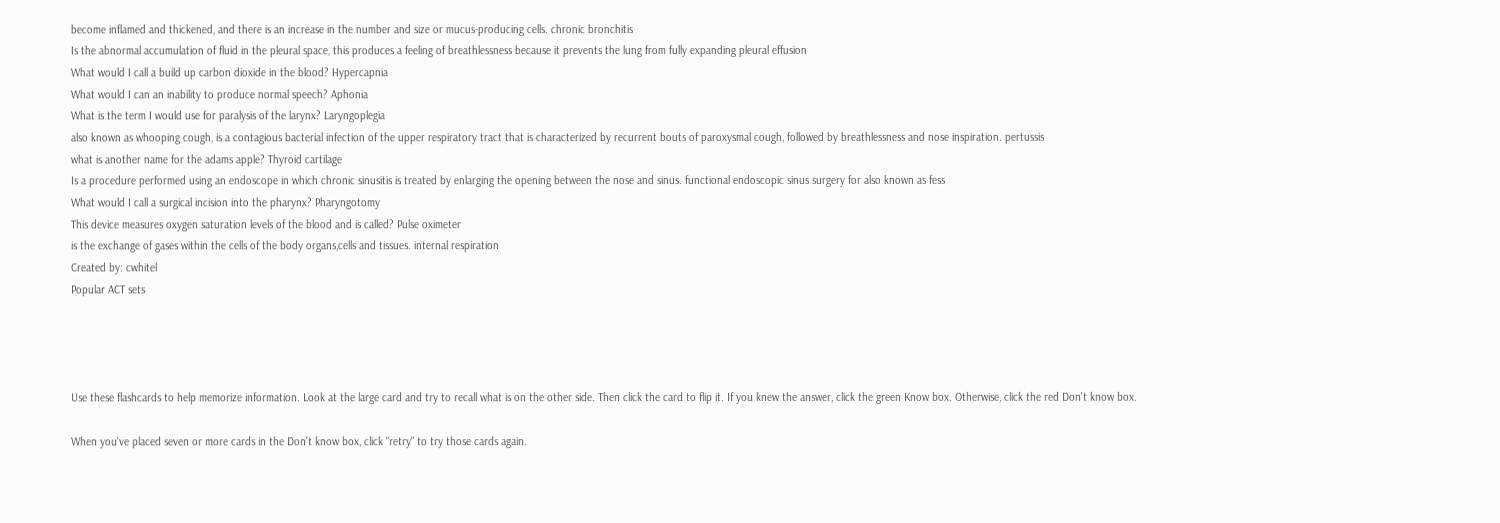become inflamed and thickened, and there is an increase in the number and size or mucus-producing cells. chronic bronchitis
Is the abnormal accumulation of fluid in the pleural space, this produces a feeling of breathlessness because it prevents the lung from fully expanding pleural effusion
What would I call a build up carbon dioxide in the blood? Hypercapnia
What would I can an inability to produce normal speech? Aphonia
What is the term I would use for paralysis of the larynx? Laryngoplegia
also known as whooping cough, is a contagious bacterial infection of the upper respiratory tract that is characterized by recurrent bouts of paroxysmal cough, followed by breathlessness and nose inspiration. pertussis
what is another name for the adams apple? Thyroid cartilage
Is a procedure performed using an endoscope in which chronic sinusitis is treated by enlarging the opening between the nose and sinus. functional endoscopic sinus surgery for also known as fess
What would I call a surgical incision into the pharynx? Pharyngotomy
This device measures oxygen saturation levels of the blood and is called? Pulse oximeter
is the exchange of gases within the cells of the body organs,cells and tissues. internal respiration
Created by: cwhitel
Popular ACT sets




Use these flashcards to help memorize information. Look at the large card and try to recall what is on the other side. Then click the card to flip it. If you knew the answer, click the green Know box. Otherwise, click the red Don't know box.

When you've placed seven or more cards in the Don't know box, click "retry" to try those cards again.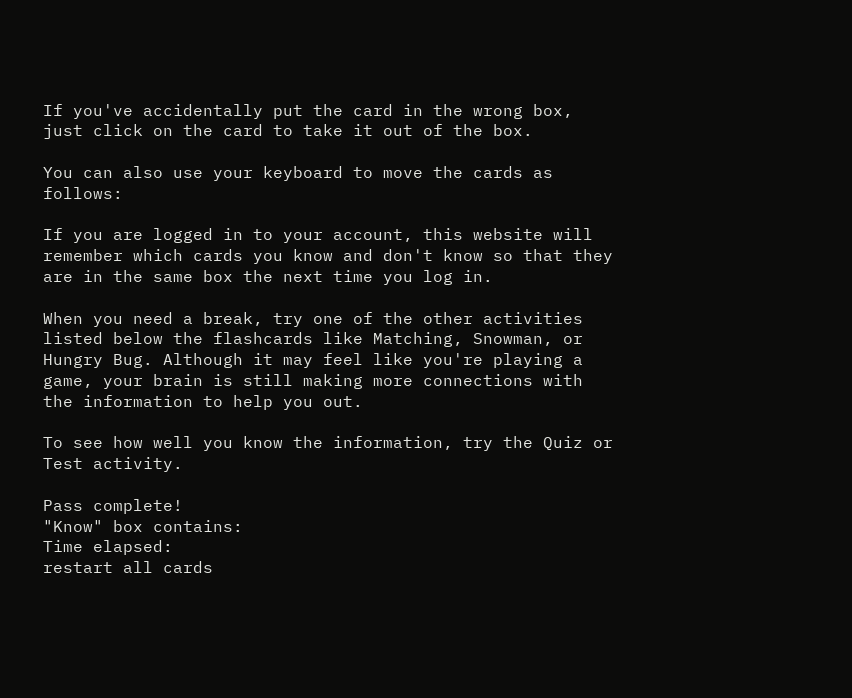If you've accidentally put the card in the wrong box, just click on the card to take it out of the box.

You can also use your keyboard to move the cards as follows:

If you are logged in to your account, this website will remember which cards you know and don't know so that they are in the same box the next time you log in.

When you need a break, try one of the other activities listed below the flashcards like Matching, Snowman, or Hungry Bug. Although it may feel like you're playing a game, your brain is still making more connections with the information to help you out.

To see how well you know the information, try the Quiz or Test activity.

Pass complete!
"Know" box contains:
Time elapsed:
restart all cards